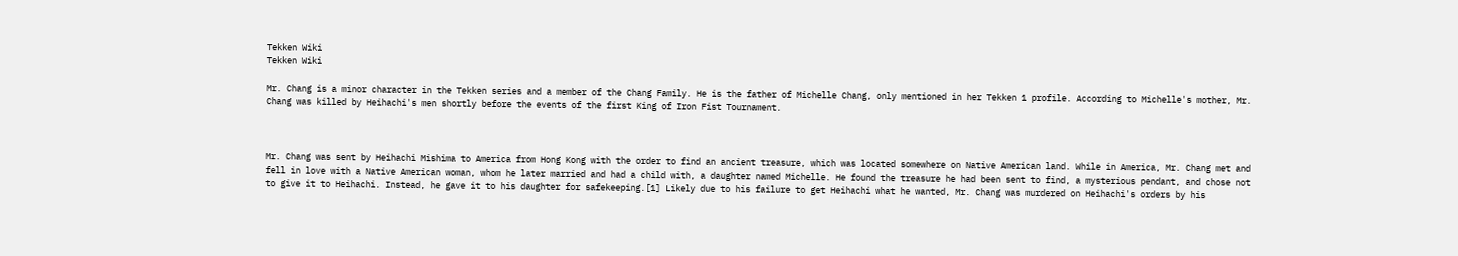Tekken Wiki
Tekken Wiki

Mr. Chang is a minor character in the Tekken series and a member of the Chang Family. He is the father of Michelle Chang, only mentioned in her Tekken 1 profile. According to Michelle's mother, Mr. Chang was killed by Heihachi's men shortly before the events of the first King of Iron Fist Tournament.



Mr. Chang was sent by Heihachi Mishima to America from Hong Kong with the order to find an ancient treasure, which was located somewhere on Native American land. While in America, Mr. Chang met and fell in love with a Native American woman, whom he later married and had a child with, a daughter named Michelle. He found the treasure he had been sent to find, a mysterious pendant, and chose not to give it to Heihachi. Instead, he gave it to his daughter for safekeeping.[1] Likely due to his failure to get Heihachi what he wanted, Mr. Chang was murdered on Heihachi's orders by his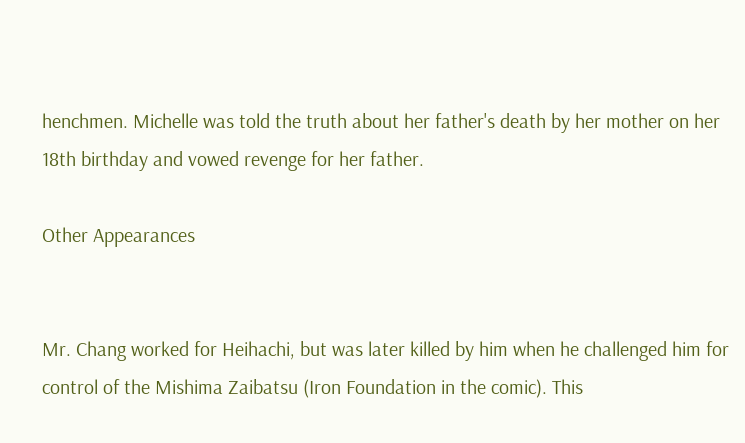henchmen. Michelle was told the truth about her father's death by her mother on her 18th birthday and vowed revenge for her father.

Other Appearances


Mr. Chang worked for Heihachi, but was later killed by him when he challenged him for control of the Mishima Zaibatsu (Iron Foundation in the comic). This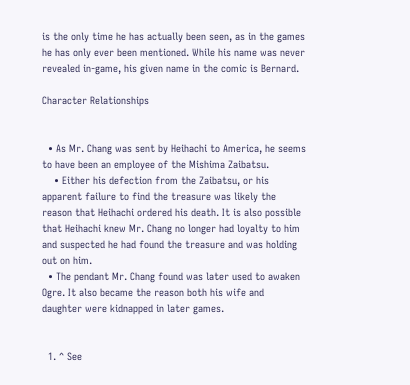is the only time he has actually been seen, as in the games he has only ever been mentioned. While his name was never revealed in-game, his given name in the comic is Bernard.

Character Relationships


  • As Mr. Chang was sent by Heihachi to America, he seems to have been an employee of the Mishima Zaibatsu.
    • Either his defection from the Zaibatsu, or his apparent failure to find the treasure was likely the reason that Heihachi ordered his death. It is also possible that Heihachi knew Mr. Chang no longer had loyalty to him and suspected he had found the treasure and was holding out on him.
  • The pendant Mr. Chang found was later used to awaken Ogre. It also became the reason both his wife and daughter were kidnapped in later games.


  1. ^ See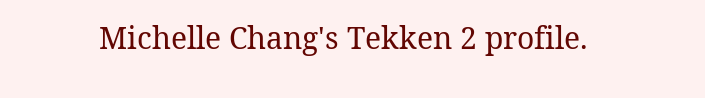Michelle Chang's Tekken 2 profile.